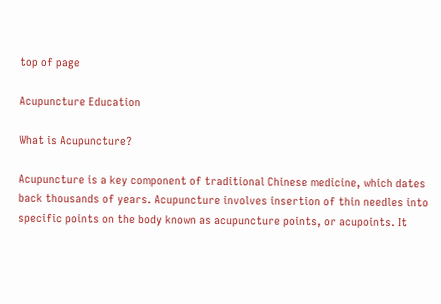top of page

Acupuncture Education

What is Acupuncture?

Acupuncture is a key component of traditional Chinese medicine, which dates back thousands of years. Acupuncture involves insertion of thin needles into specific points on the body known as acupuncture points, or acupoints. It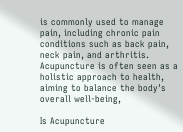is commonly used to manage pain, including chronic pain conditions such as back pain, neck pain, and arthritis. Acupuncture is often seen as a holistic approach to health, aiming to balance the body's overall well-being,

Is Acupuncture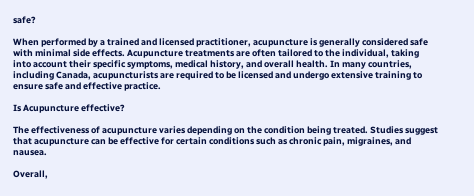safe?

When performed by a trained and licensed practitioner, acupuncture is generally considered safe with minimal side effects. Acupuncture treatments are often tailored to the individual, taking into account their specific symptoms, medical history, and overall health. In many countries, including Canada, acupuncturists are required to be licensed and undergo extensive training to ensure safe and effective practice.

Is Acupuncture effective?

The effectiveness of acupuncture varies depending on the condition being treated. Studies suggest that acupuncture can be effective for certain conditions such as chronic pain, migraines, and nausea.

Overall,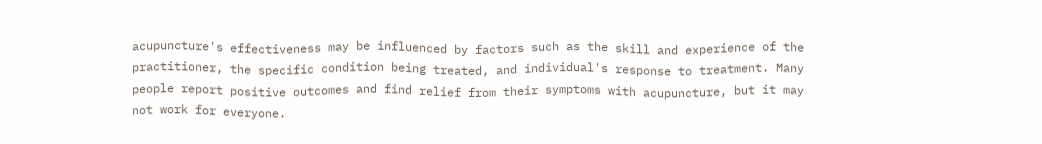acupuncture's effectiveness may be influenced by factors such as the skill and experience of the practitioner, the specific condition being treated, and individual's response to treatment. Many people report positive outcomes and find relief from their symptoms with acupuncture, but it may not work for everyone.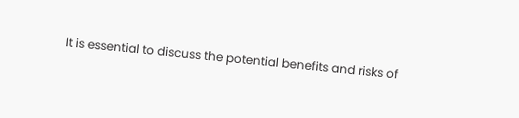It is essential to discuss the potential benefits and risks of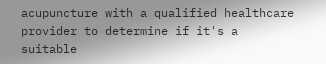acupuncture with a qualified healthcare provider to determine if it's a suitable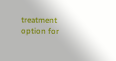treatment option for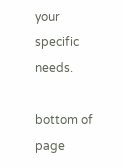your specific needs.

bottom of page